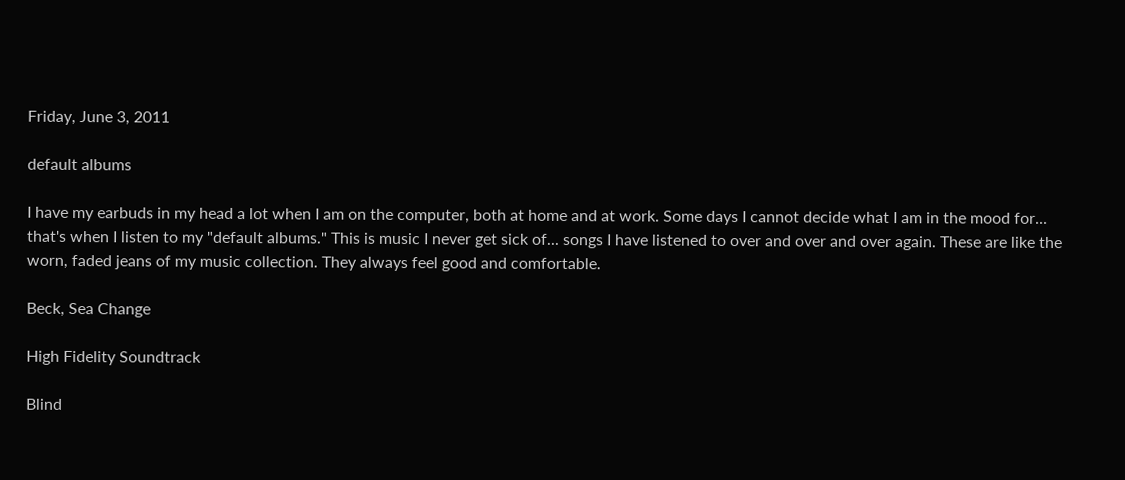Friday, June 3, 2011

default albums

I have my earbuds in my head a lot when I am on the computer, both at home and at work. Some days I cannot decide what I am in the mood for... that's when I listen to my "default albums." This is music I never get sick of... songs I have listened to over and over and over again. These are like the worn, faded jeans of my music collection. They always feel good and comfortable.

Beck, Sea Change

High Fidelity Soundtrack

Blind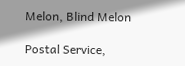Melon, Blind Melon

Postal Service,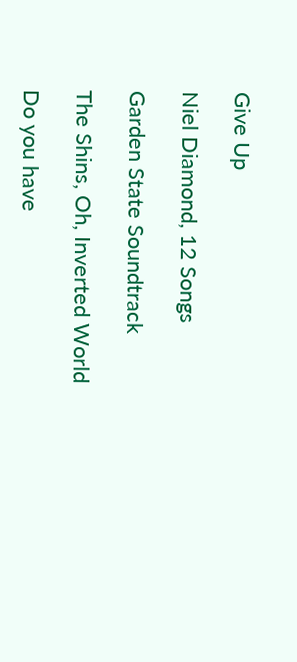Give Up

Niel Diamond, 12 Songs

Garden State Soundtrack

The Shins, Oh, Inverted World

Do you have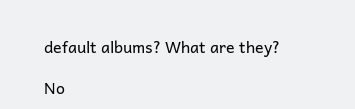default albums? What are they?

No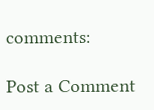comments:

Post a Comment